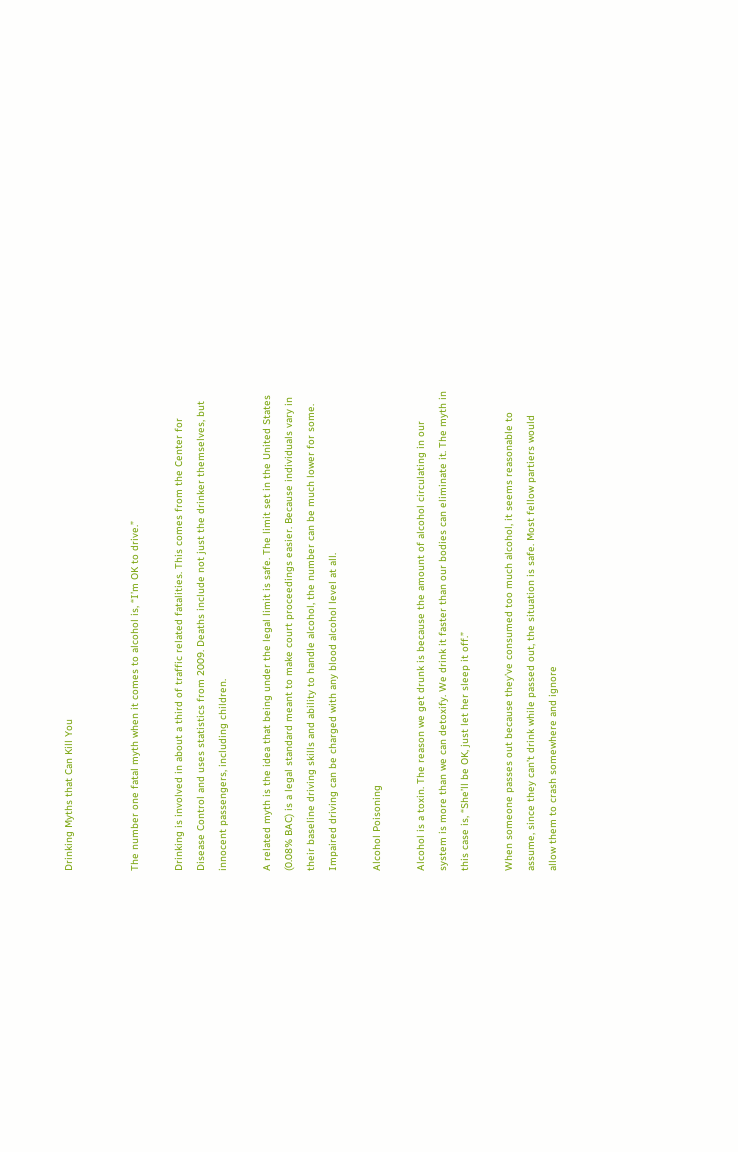Drinking Myths that Can Kill You


The number one fatal myth when it comes to alcohol is, “I’m OK to drive.”

Drinking is involved in about a third of traffic related fatalities. This comes from the Center for Disease Control and uses statistics from 2009. Deaths include not just the drinker themselves, but innocent passengers, including children.

A related myth is the idea that being under the legal limit is safe. The limit set in the United States (0.08% BAC) is a legal standard meant to make court proceedings easier. Because individuals vary in their baseline driving skills and ability to handle alcohol, the number can be much lower for some. Impaired driving can be charged with any blood alcohol level at all.

Alcohol Poisoning

Alcohol is a toxin. The reason we get drunk is because the amount of alcohol circulating in our system is more than we can detoxify. We drink it faster than our bodies can eliminate it. The myth in this case is, “She’ll be OK, just let her sleep it off.”

When someone passes out because they’ve consumed too much alcohol, it seems reasonable to assume, since they can’t drink while passed out, the situation is safe. Most fellow partiers would allow them to crash somewhere and ignore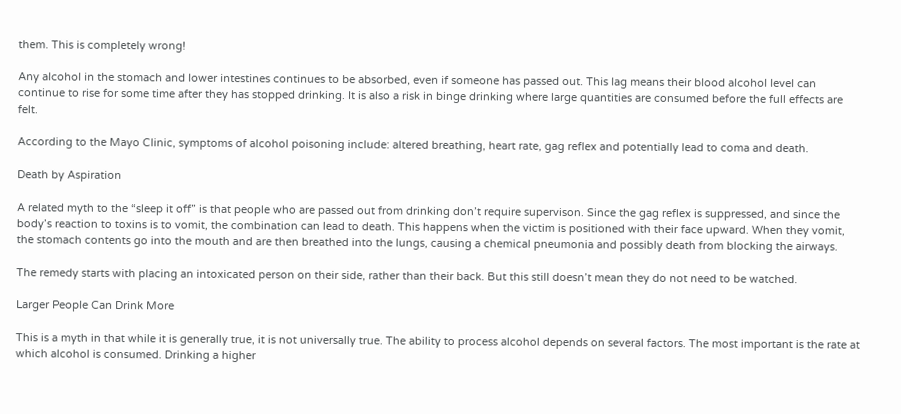them. This is completely wrong!

Any alcohol in the stomach and lower intestines continues to be absorbed, even if someone has passed out. This lag means their blood alcohol level can continue to rise for some time after they has stopped drinking. It is also a risk in binge drinking where large quantities are consumed before the full effects are felt.

According to the Mayo Clinic, symptoms of alcohol poisoning include: altered breathing, heart rate, gag reflex and potentially lead to coma and death.

Death by Aspiration

A related myth to the “sleep it off” is that people who are passed out from drinking don’t require supervison. Since the gag reflex is suppressed, and since the body’s reaction to toxins is to vomit, the combination can lead to death. This happens when the victim is positioned with their face upward. When they vomit, the stomach contents go into the mouth and are then breathed into the lungs, causing a chemical pneumonia and possibly death from blocking the airways.

The remedy starts with placing an intoxicated person on their side, rather than their back. But this still doesn’t mean they do not need to be watched.

Larger People Can Drink More

This is a myth in that while it is generally true, it is not universally true. The ability to process alcohol depends on several factors. The most important is the rate at which alcohol is consumed. Drinking a higher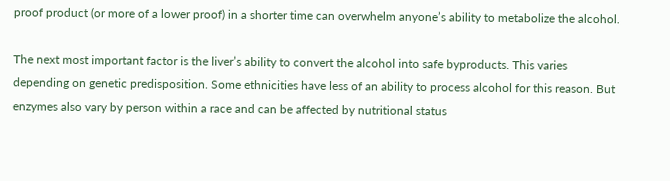proof product (or more of a lower proof) in a shorter time can overwhelm anyone’s ability to metabolize the alcohol.

The next most important factor is the liver’s ability to convert the alcohol into safe byproducts. This varies depending on genetic predisposition. Some ethnicities have less of an ability to process alcohol for this reason. But enzymes also vary by person within a race and can be affected by nutritional status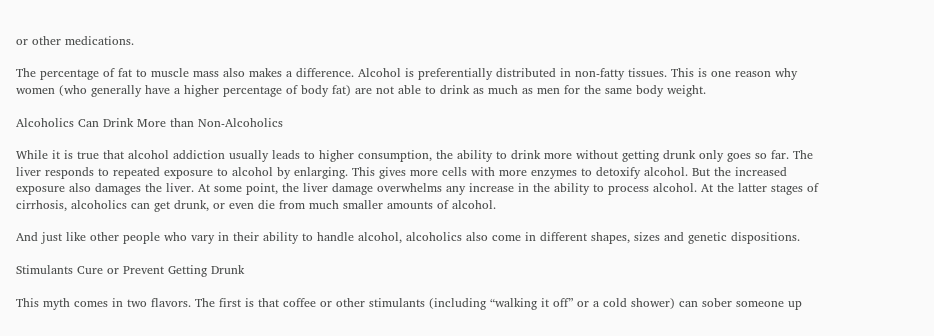or other medications.

The percentage of fat to muscle mass also makes a difference. Alcohol is preferentially distributed in non-fatty tissues. This is one reason why women (who generally have a higher percentage of body fat) are not able to drink as much as men for the same body weight.

Alcoholics Can Drink More than Non-Alcoholics

While it is true that alcohol addiction usually leads to higher consumption, the ability to drink more without getting drunk only goes so far. The liver responds to repeated exposure to alcohol by enlarging. This gives more cells with more enzymes to detoxify alcohol. But the increased exposure also damages the liver. At some point, the liver damage overwhelms any increase in the ability to process alcohol. At the latter stages of cirrhosis, alcoholics can get drunk, or even die from much smaller amounts of alcohol.

And just like other people who vary in their ability to handle alcohol, alcoholics also come in different shapes, sizes and genetic dispositions.

Stimulants Cure or Prevent Getting Drunk

This myth comes in two flavors. The first is that coffee or other stimulants (including “walking it off” or a cold shower) can sober someone up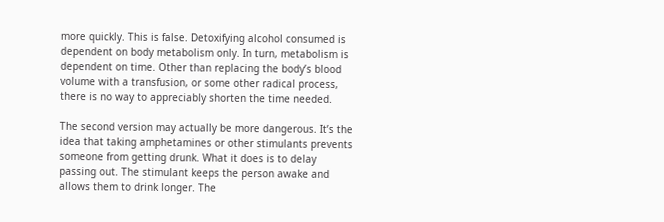more quickly. This is false. Detoxifying alcohol consumed is dependent on body metabolism only. In turn, metabolism is dependent on time. Other than replacing the body’s blood volume with a transfusion, or some other radical process, there is no way to appreciably shorten the time needed.

The second version may actually be more dangerous. It’s the idea that taking amphetamines or other stimulants prevents someone from getting drunk. What it does is to delay passing out. The stimulant keeps the person awake and allows them to drink longer. The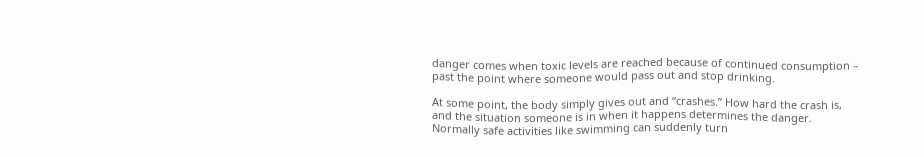danger comes when toxic levels are reached because of continued consumption – past the point where someone would pass out and stop drinking.

At some point, the body simply gives out and “crashes.” How hard the crash is, and the situation someone is in when it happens determines the danger. Normally safe activities like swimming can suddenly turn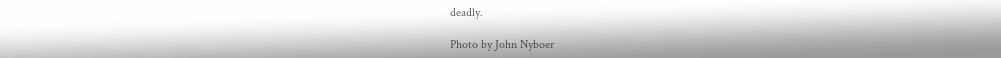deadly.

Photo by John Nyboer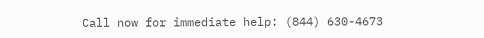Call now for immediate help: (844) 630-4673